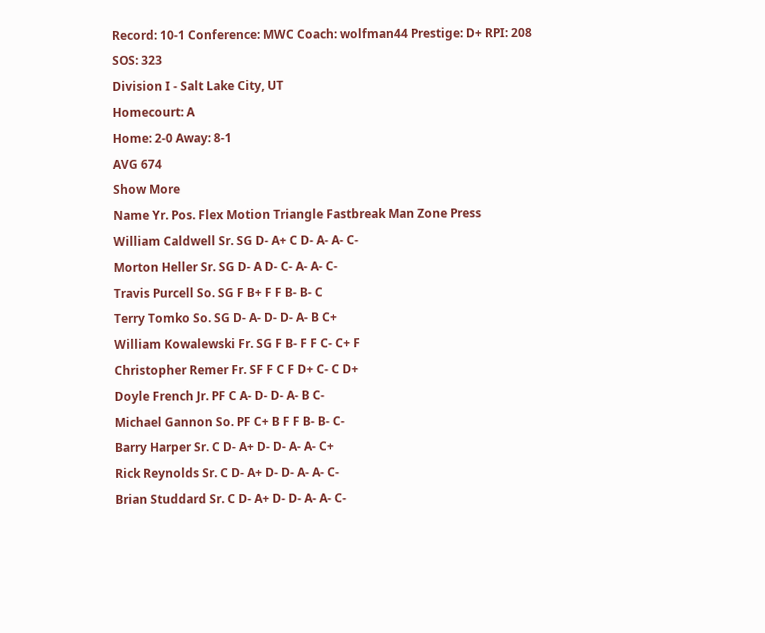Record: 10-1 Conference: MWC Coach: wolfman44 Prestige: D+ RPI: 208 SOS: 323
Division I - Salt Lake City, UT
Homecourt: A
Home: 2-0 Away: 8-1
AVG 674
Show More
Name Yr. Pos. Flex Motion Triangle Fastbreak Man Zone Press
William Caldwell Sr. SG D- A+ C D- A- A- C-
Morton Heller Sr. SG D- A D- C- A- A- C-
Travis Purcell So. SG F B+ F F B- B- C
Terry Tomko So. SG D- A- D- D- A- B C+
William Kowalewski Fr. SG F B- F F C- C+ F
Christopher Remer Fr. SF F C F D+ C- C D+
Doyle French Jr. PF C A- D- D- A- B C-
Michael Gannon So. PF C+ B F F B- B- C-
Barry Harper Sr. C D- A+ D- D- A- A- C+
Rick Reynolds Sr. C D- A+ D- D- A- A- C-
Brian Studdard Sr. C D- A+ D- D- A- A- C-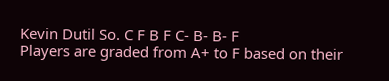Kevin Dutil So. C F B F C- B- B- F
Players are graded from A+ to F based on their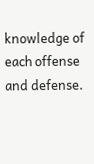knowledge of each offense and defense.